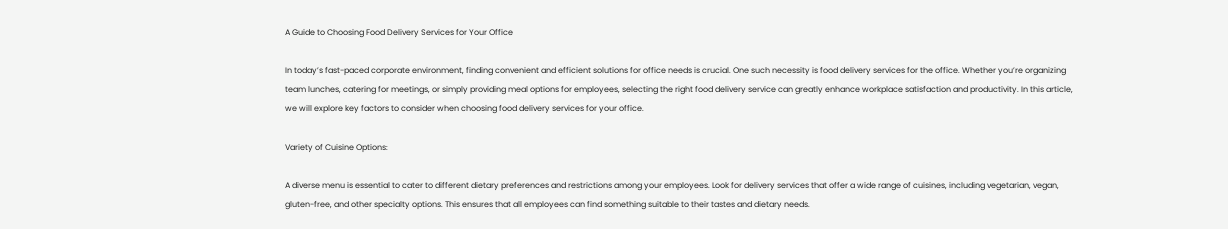A Guide to Choosing Food Delivery Services for Your Office

In today’s fast-paced corporate environment, finding convenient and efficient solutions for office needs is crucial. One such necessity is food delivery services for the office. Whether you’re organizing team lunches, catering for meetings, or simply providing meal options for employees, selecting the right food delivery service can greatly enhance workplace satisfaction and productivity. In this article, we will explore key factors to consider when choosing food delivery services for your office.

Variety of Cuisine Options:

A diverse menu is essential to cater to different dietary preferences and restrictions among your employees. Look for delivery services that offer a wide range of cuisines, including vegetarian, vegan, gluten-free, and other specialty options. This ensures that all employees can find something suitable to their tastes and dietary needs.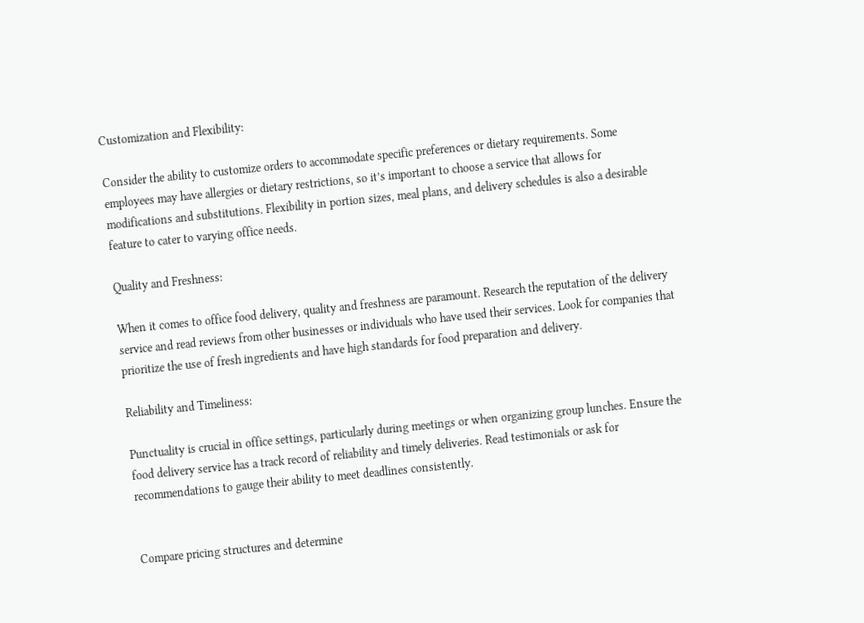Customization and Flexibility:

Consider the ability to customize orders to accommodate specific preferences or dietary requirements. Some employees may have allergies or dietary restrictions, so it’s important to choose a service that allows for modifications and substitutions. Flexibility in portion sizes, meal plans, and delivery schedules is also a desirable feature to cater to varying office needs.

Quality and Freshness:

When it comes to office food delivery, quality and freshness are paramount. Research the reputation of the delivery service and read reviews from other businesses or individuals who have used their services. Look for companies that prioritize the use of fresh ingredients and have high standards for food preparation and delivery.

Reliability and Timeliness:

Punctuality is crucial in office settings, particularly during meetings or when organizing group lunches. Ensure the food delivery service has a track record of reliability and timely deliveries. Read testimonials or ask for recommendations to gauge their ability to meet deadlines consistently.


Compare pricing structures and determine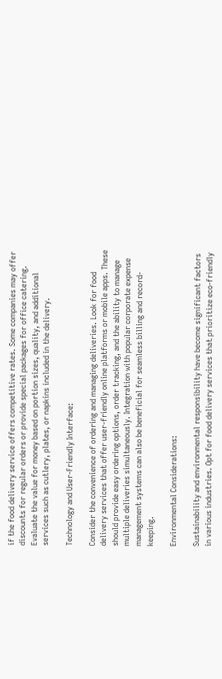if the food delivery service offers competitive rates. Some companies may offer discounts for regular orders or provide special packages for office catering. Evaluate the value for money based on portion sizes, quality, and additional services such as cutlery, plates, or napkins included in the delivery.

Technology and User-Friendly Interface:

Consider the convenience of ordering and managing deliveries. Look for food delivery services that offer user-friendly online platforms or mobile apps. These should provide easy ordering options, order tracking, and the ability to manage multiple deliveries simultaneously. Integration with popular corporate expense management systems can also be beneficial for seamless billing and record-keeping.

Environmental Considerations:

Sustainability and environmental responsibility have become significant factors in various industries. Opt for food delivery services that prioritize eco-friendly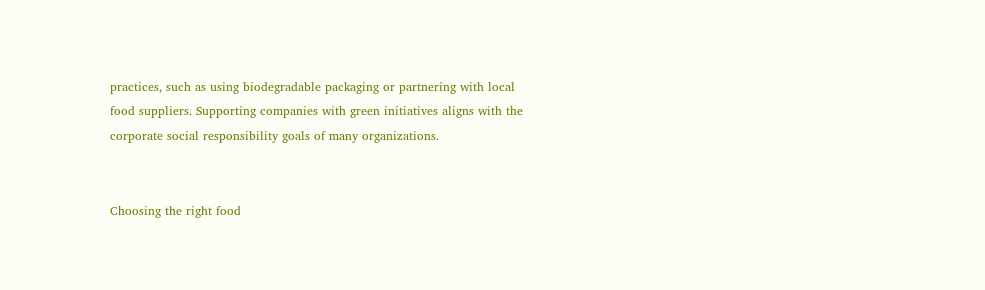practices, such as using biodegradable packaging or partnering with local food suppliers. Supporting companies with green initiatives aligns with the corporate social responsibility goals of many organizations.


Choosing the right food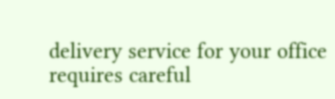delivery service for your office requires careful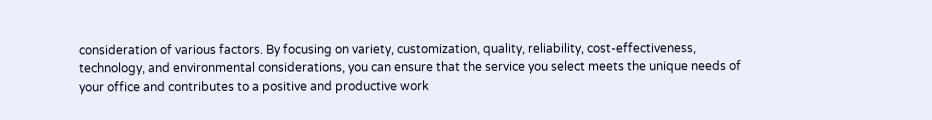consideration of various factors. By focusing on variety, customization, quality, reliability, cost-effectiveness, technology, and environmental considerations, you can ensure that the service you select meets the unique needs of your office and contributes to a positive and productive work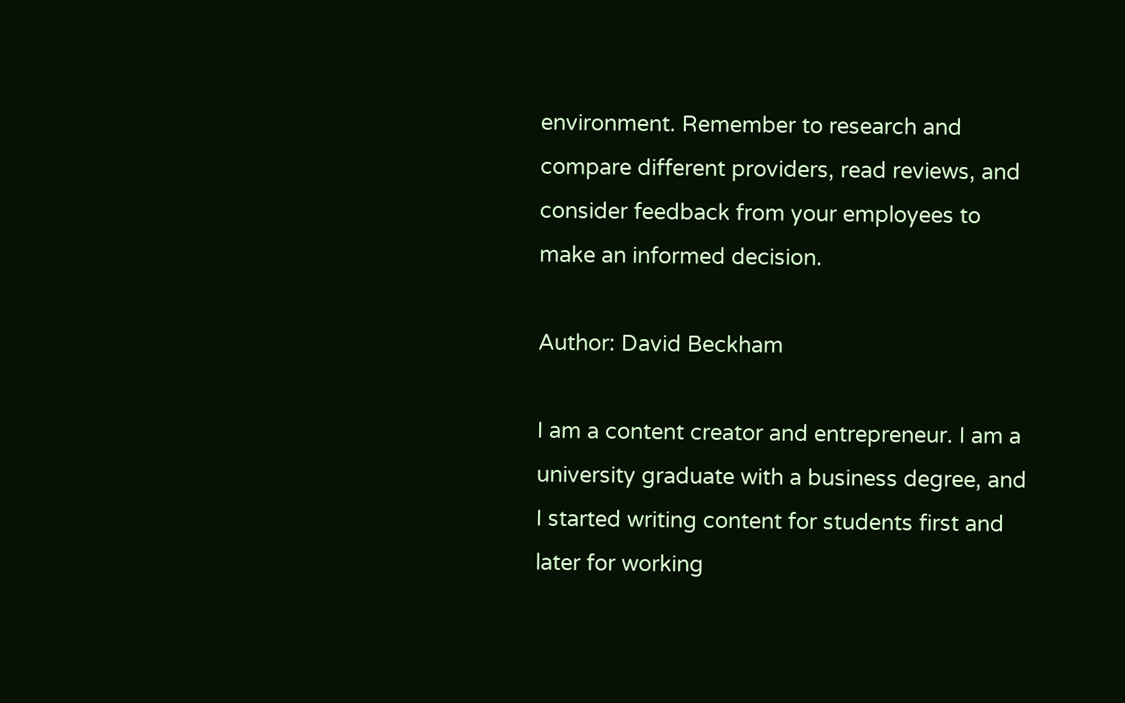environment. Remember to research and compare different providers, read reviews, and consider feedback from your employees to make an informed decision.

Author: David Beckham

I am a content creator and entrepreneur. I am a university graduate with a business degree, and I started writing content for students first and later for working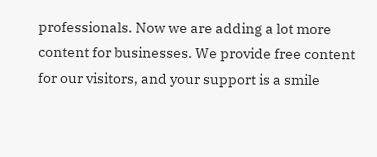professionals. Now we are adding a lot more content for businesses. We provide free content for our visitors, and your support is a smile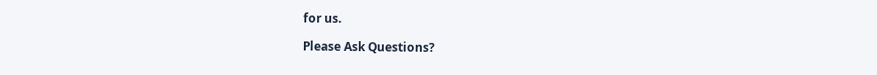for us.

Please Ask Questions?